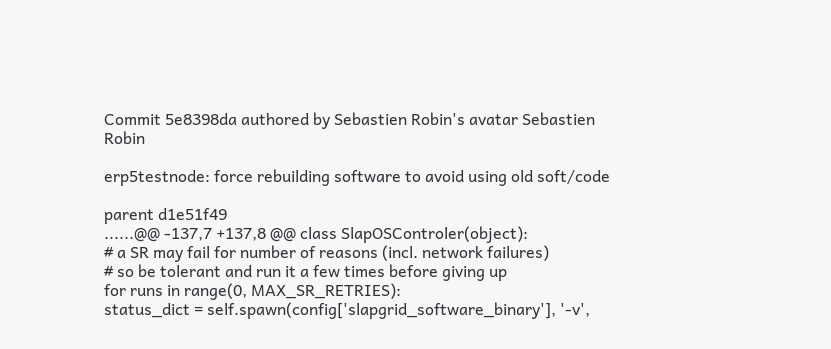Commit 5e8398da authored by Sebastien Robin's avatar Sebastien Robin

erp5testnode: force rebuilding software to avoid using old soft/code

parent d1e51f49
......@@ -137,7 +137,8 @@ class SlapOSControler(object):
# a SR may fail for number of reasons (incl. network failures)
# so be tolerant and run it a few times before giving up
for runs in range(0, MAX_SR_RETRIES):
status_dict = self.spawn(config['slapgrid_software_binary'], '-v',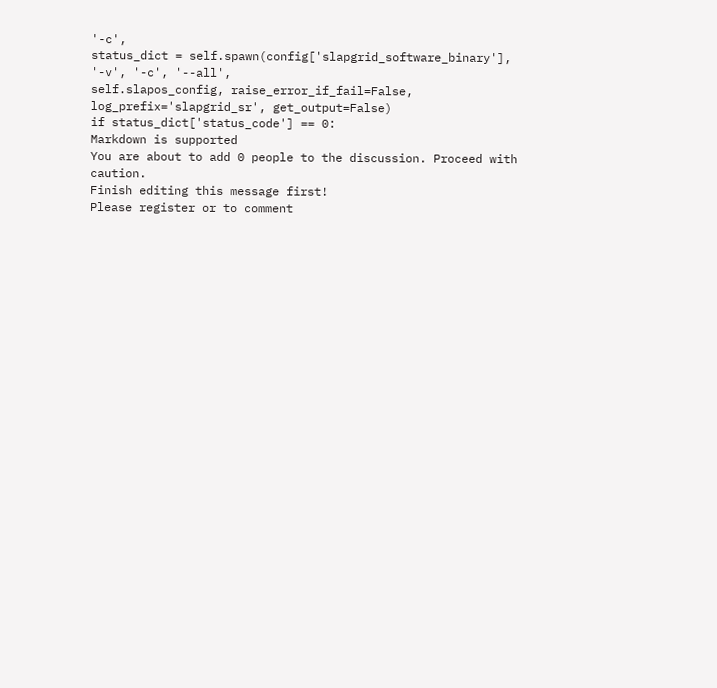'-c',
status_dict = self.spawn(config['slapgrid_software_binary'],
'-v', '-c', '--all',
self.slapos_config, raise_error_if_fail=False,
log_prefix='slapgrid_sr', get_output=False)
if status_dict['status_code'] == 0:
Markdown is supported
You are about to add 0 people to the discussion. Proceed with caution.
Finish editing this message first!
Please register or to comment